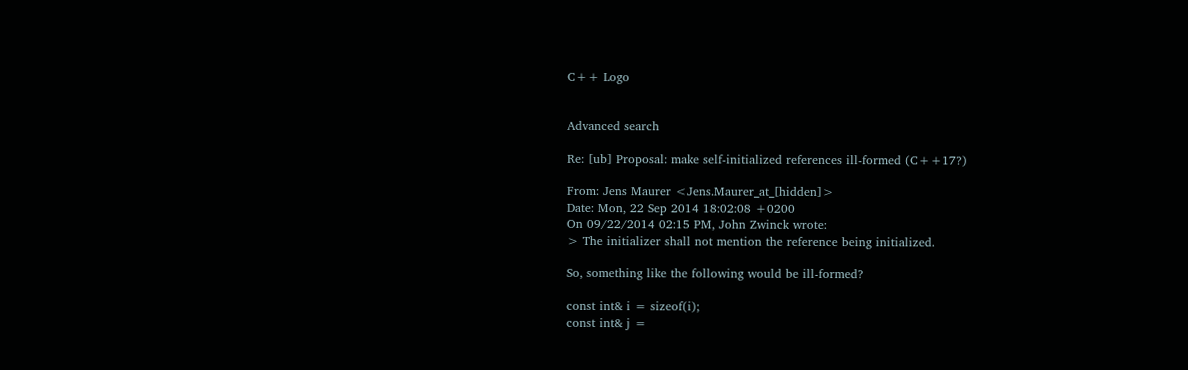C++ Logo


Advanced search

Re: [ub] Proposal: make self-initialized references ill-formed (C++17?)

From: Jens Maurer <Jens.Maurer_at_[hidden]>
Date: Mon, 22 Sep 2014 18:02:08 +0200
On 09/22/2014 02:15 PM, John Zwinck wrote:
> The initializer shall not mention the reference being initialized.

So, something like the following would be ill-formed?

const int& i = sizeof(i);
const int& j =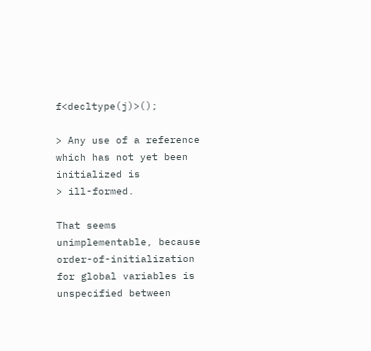f<decltype(j)>();

> Any use of a reference which has not yet been initialized is
> ill-formed.

That seems unimplementable, because order-of-initialization
for global variables is unspecified between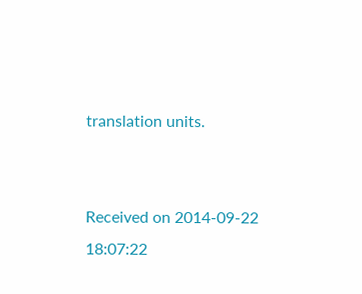translation units.


Received on 2014-09-22 18:07:22